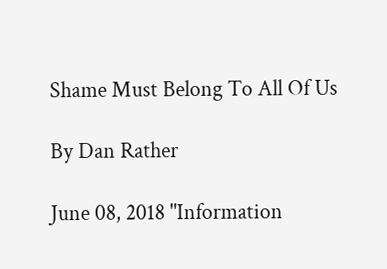Shame Must Belong To All Of Us

By Dan Rather

June 08, 2018 "Information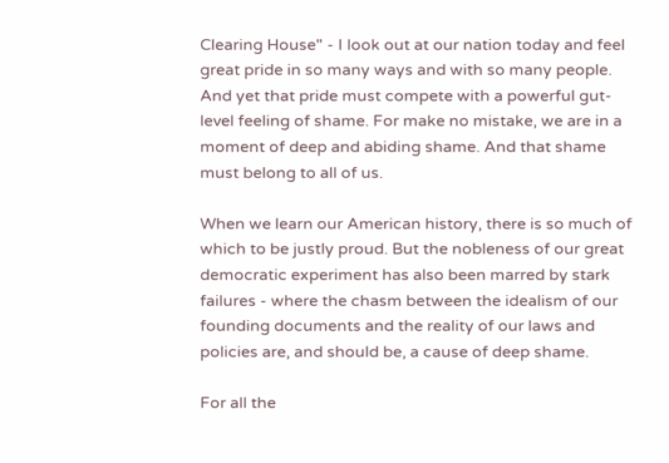Clearing House" - I look out at our nation today and feel great pride in so many ways and with so many people. And yet that pride must compete with a powerful gut-level feeling of shame. For make no mistake, we are in a moment of deep and abiding shame. And that shame must belong to all of us.

When we learn our American history, there is so much of which to be justly proud. But the nobleness of our great democratic experiment has also been marred by stark failures - where the chasm between the idealism of our founding documents and the reality of our laws and policies are, and should be, a cause of deep shame.

For all the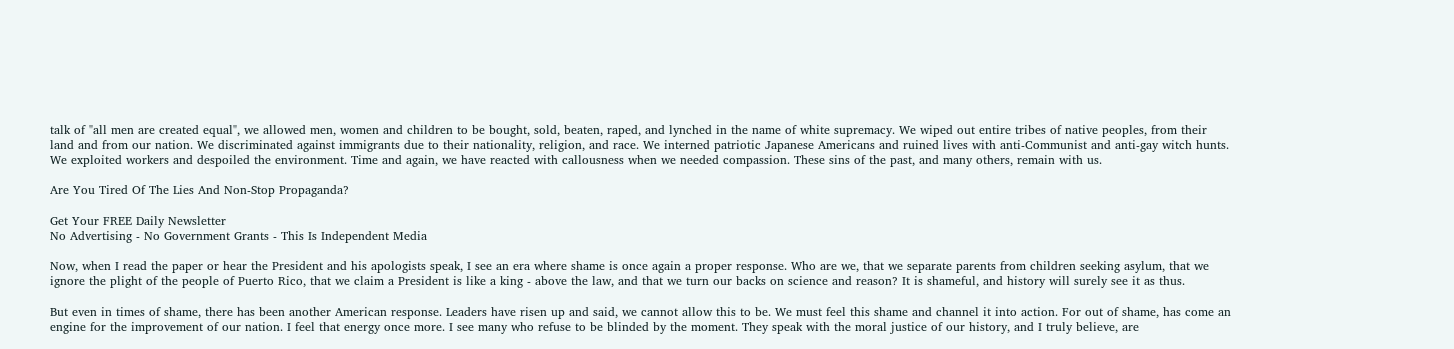talk of "all men are created equal", we allowed men, women and children to be bought, sold, beaten, raped, and lynched in the name of white supremacy. We wiped out entire tribes of native peoples, from their land and from our nation. We discriminated against immigrants due to their nationality, religion, and race. We interned patriotic Japanese Americans and ruined lives with anti-Communist and anti-gay witch hunts. We exploited workers and despoiled the environment. Time and again, we have reacted with callousness when we needed compassion. These sins of the past, and many others, remain with us.

Are You Tired Of The Lies And Non-Stop Propaganda?

Get Your FREE Daily Newsletter
No Advertising - No Government Grants - This Is Independent Media

Now, when I read the paper or hear the President and his apologists speak, I see an era where shame is once again a proper response. Who are we, that we separate parents from children seeking asylum, that we ignore the plight of the people of Puerto Rico, that we claim a President is like a king - above the law, and that we turn our backs on science and reason? It is shameful, and history will surely see it as thus.

But even in times of shame, there has been another American response. Leaders have risen up and said, we cannot allow this to be. We must feel this shame and channel it into action. For out of shame, has come an engine for the improvement of our nation. I feel that energy once more. I see many who refuse to be blinded by the moment. They speak with the moral justice of our history, and I truly believe, are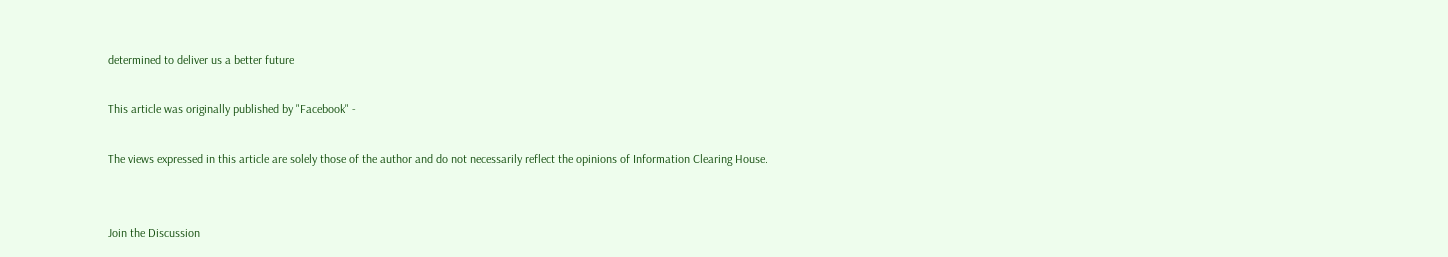determined to deliver us a better future

This article was originally published by "Facebook" -

The views expressed in this article are solely those of the author and do not necessarily reflect the opinions of Information Clearing House.


Join the Discussion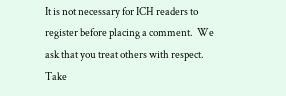It is not necessary for ICH readers to register before placing a comment.  We ask that you treat others with respect. Take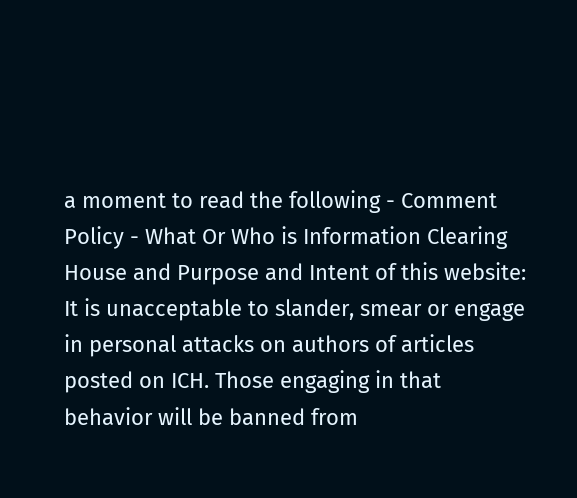a moment to read the following - Comment Policy - What Or Who is Information Clearing House and Purpose and Intent of this website: It is unacceptable to slander, smear or engage in personal attacks on authors of articles posted on ICH. Those engaging in that behavior will be banned from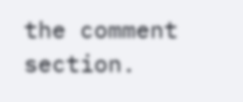the comment section.